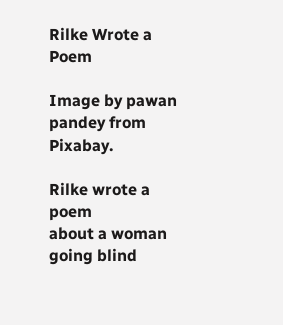Rilke Wrote a Poem

Image by pawan pandey from Pixabay.

Rilke wrote a poem
about a woman going blind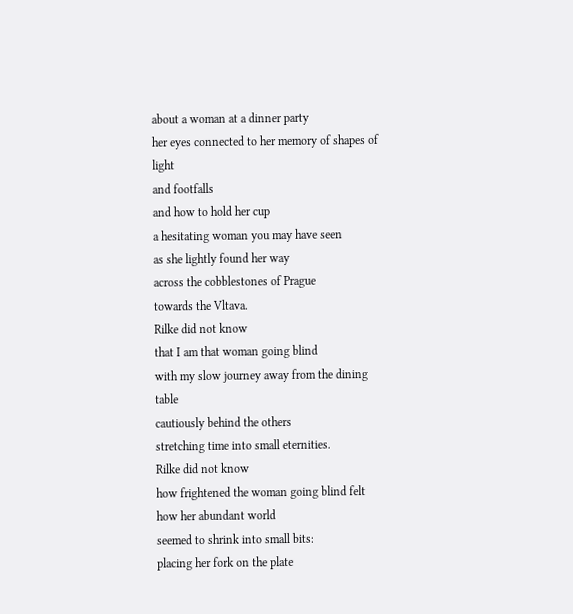about a woman at a dinner party
her eyes connected to her memory of shapes of light
and footfalls
and how to hold her cup
a hesitating woman you may have seen
as she lightly found her way
across the cobblestones of Prague
towards the Vltava.
Rilke did not know
that I am that woman going blind
with my slow journey away from the dining table
cautiously behind the others
stretching time into small eternities.
Rilke did not know
how frightened the woman going blind felt
how her abundant world
seemed to shrink into small bits:
placing her fork on the plate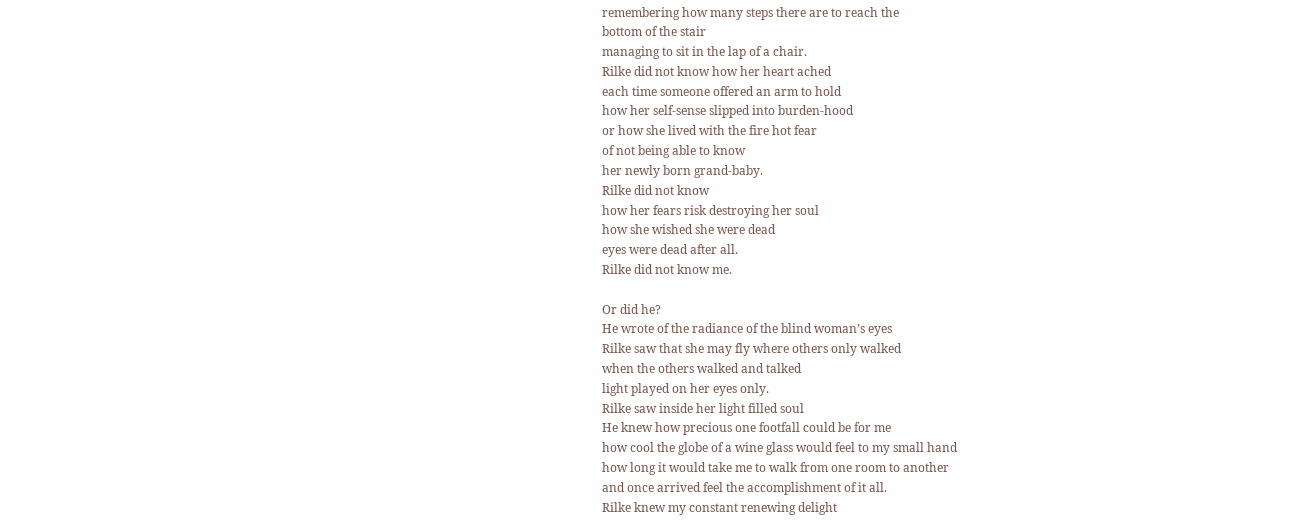remembering how many steps there are to reach the
bottom of the stair
managing to sit in the lap of a chair.
Rilke did not know how her heart ached
each time someone offered an arm to hold
how her self-sense slipped into burden-hood
or how she lived with the fire hot fear
of not being able to know
her newly born grand-baby.
Rilke did not know
how her fears risk destroying her soul
how she wished she were dead
eyes were dead after all.
Rilke did not know me.

Or did he?
He wrote of the radiance of the blind woman’s eyes
Rilke saw that she may fly where others only walked
when the others walked and talked
light played on her eyes only.
Rilke saw inside her light filled soul
He knew how precious one footfall could be for me
how cool the globe of a wine glass would feel to my small hand
how long it would take me to walk from one room to another
and once arrived feel the accomplishment of it all.
Rilke knew my constant renewing delight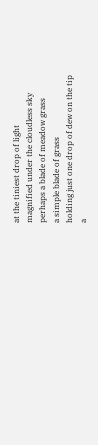at the tiniest drop of light
magnified under the cloudless sky
perhaps a blade of meadow grass
a simple blade of grass
holding just one drop of dew on the tip
a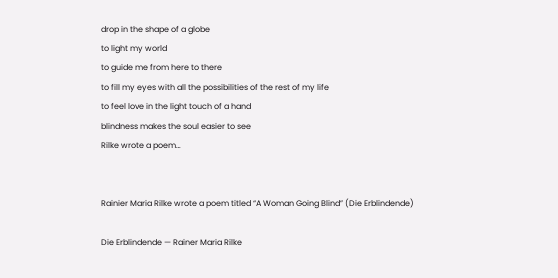drop in the shape of a globe
to light my world
to guide me from here to there
to fill my eyes with all the possibilities of the rest of my life
to feel love in the light touch of a hand
blindness makes the soul easier to see
Rilke wrote a poem…


Rainier Maria Rilke wrote a poem titled “A Woman Going Blind” (Die Erblindende)

Die Erblindende — Rainer Maria Rilke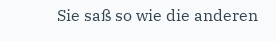Sie saß so wie die anderen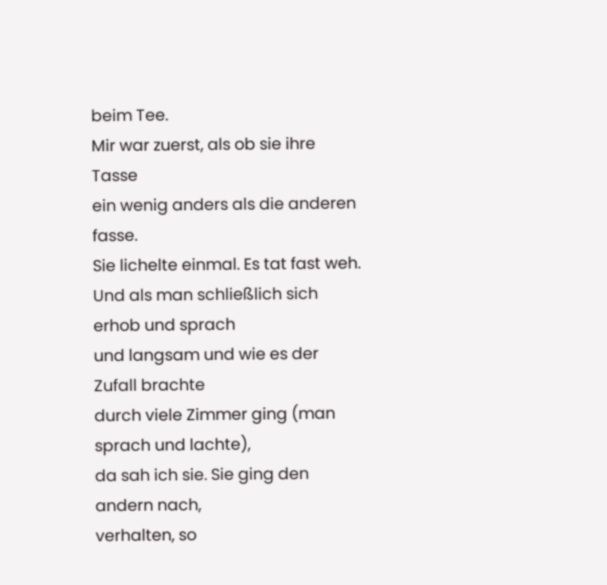beim Tee.
Mir war zuerst, als ob sie ihre Tasse
ein wenig anders als die anderen fasse.
Sie lichelte einmal. Es tat fast weh.
Und als man schließlich sich erhob und sprach
und langsam und wie es der Zufall brachte
durch viele Zimmer ging (man sprach und lachte),
da sah ich sie. Sie ging den andern nach,
verhalten, so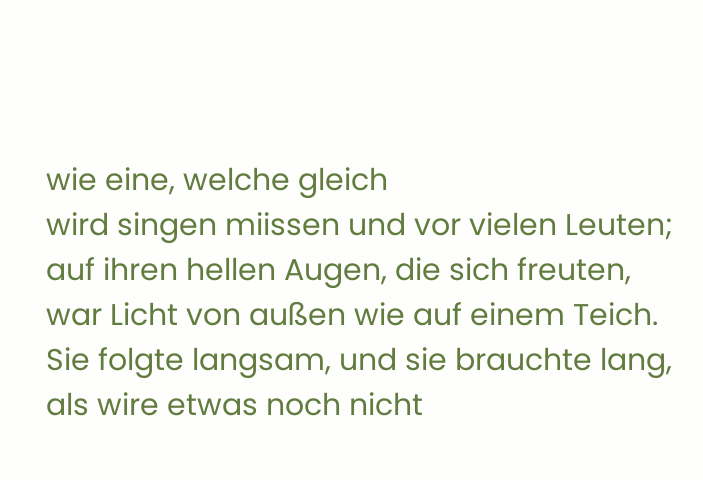wie eine, welche gleich
wird singen miissen und vor vielen Leuten;
auf ihren hellen Augen, die sich freuten,
war Licht von außen wie auf einem Teich.
Sie folgte langsam, und sie brauchte lang,
als wire etwas noch nicht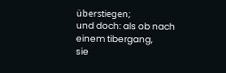überstiegen;
und doch: als ob nach einem tibergang,
sie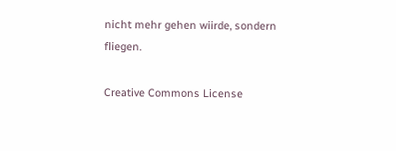nicht mehr gehen wiirde, sondern fliegen.

Creative Commons License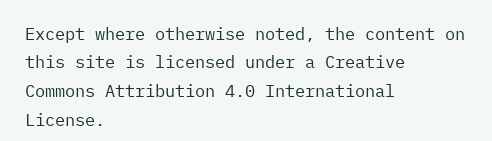Except where otherwise noted, the content on this site is licensed under a Creative Commons Attribution 4.0 International License.